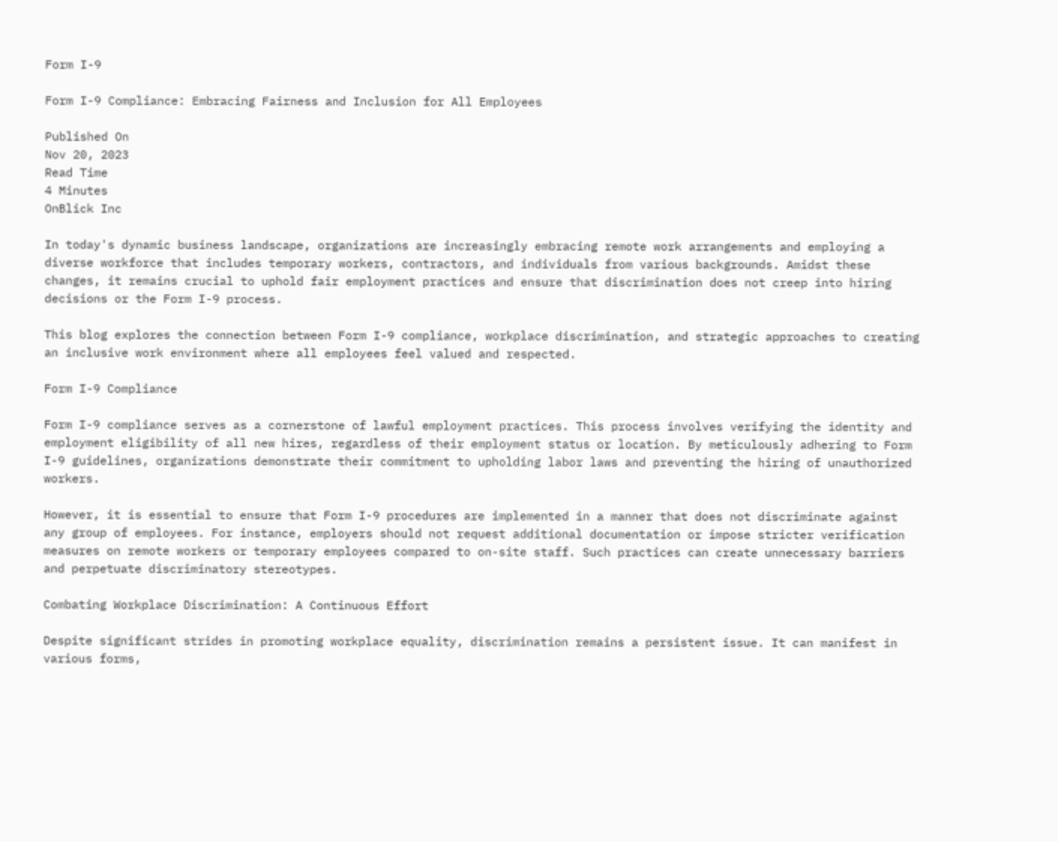Form I-9

Form I-9 Compliance: Embracing Fairness and Inclusion for All Employees

Published On
Nov 20, 2023
Read Time
4 Minutes
OnBlick Inc

In today's dynamic business landscape, organizations are increasingly embracing remote work arrangements and employing a diverse workforce that includes temporary workers, contractors, and individuals from various backgrounds. Amidst these changes, it remains crucial to uphold fair employment practices and ensure that discrimination does not creep into hiring decisions or the Form I-9 process.

This blog explores the connection between Form I-9 compliance, workplace discrimination, and strategic approaches to creating an inclusive work environment where all employees feel valued and respected.

Form I-9 Compliance

Form I-9 compliance serves as a cornerstone of lawful employment practices. This process involves verifying the identity and employment eligibility of all new hires, regardless of their employment status or location. By meticulously adhering to Form I-9 guidelines, organizations demonstrate their commitment to upholding labor laws and preventing the hiring of unauthorized workers.

However, it is essential to ensure that Form I-9 procedures are implemented in a manner that does not discriminate against any group of employees. For instance, employers should not request additional documentation or impose stricter verification measures on remote workers or temporary employees compared to on-site staff. Such practices can create unnecessary barriers and perpetuate discriminatory stereotypes.

Combating Workplace Discrimination: A Continuous Effort

Despite significant strides in promoting workplace equality, discrimination remains a persistent issue. It can manifest in various forms,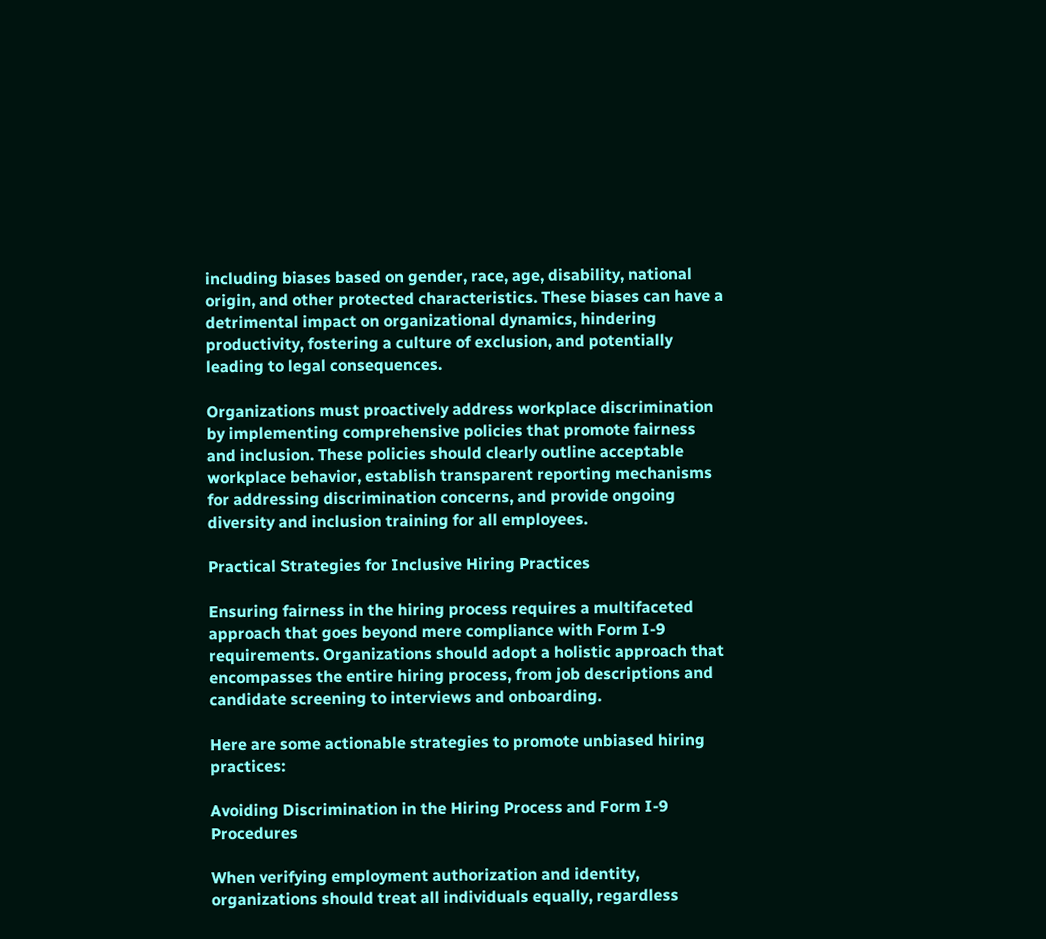including biases based on gender, race, age, disability, national origin, and other protected characteristics. These biases can have a detrimental impact on organizational dynamics, hindering productivity, fostering a culture of exclusion, and potentially leading to legal consequences.

Organizations must proactively address workplace discrimination by implementing comprehensive policies that promote fairness and inclusion. These policies should clearly outline acceptable workplace behavior, establish transparent reporting mechanisms for addressing discrimination concerns, and provide ongoing diversity and inclusion training for all employees.

Practical Strategies for Inclusive Hiring Practices

Ensuring fairness in the hiring process requires a multifaceted approach that goes beyond mere compliance with Form I-9 requirements. Organizations should adopt a holistic approach that encompasses the entire hiring process, from job descriptions and candidate screening to interviews and onboarding.

Here are some actionable strategies to promote unbiased hiring practices:

Avoiding Discrimination in the Hiring Process and Form I-9 Procedures

When verifying employment authorization and identity, organizations should treat all individuals equally, regardless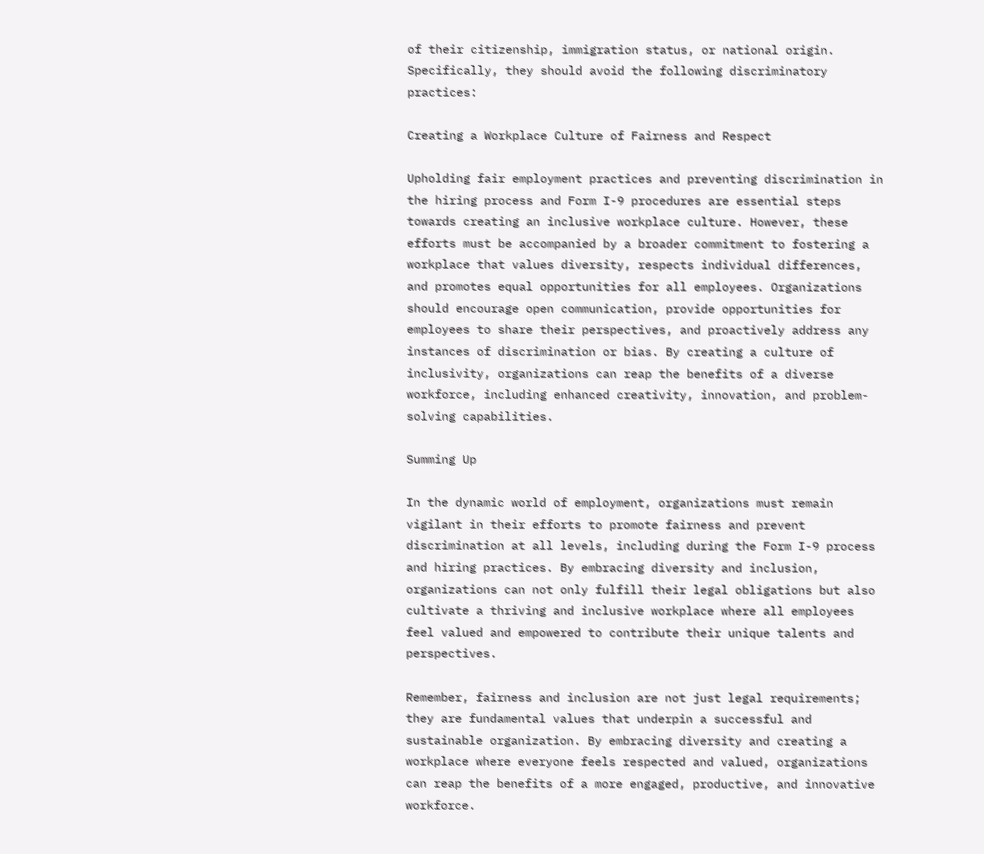of their citizenship, immigration status, or national origin. Specifically, they should avoid the following discriminatory practices:

Creating a Workplace Culture of Fairness and Respect

Upholding fair employment practices and preventing discrimination in the hiring process and Form I-9 procedures are essential steps towards creating an inclusive workplace culture. However, these efforts must be accompanied by a broader commitment to fostering a workplace that values diversity, respects individual differences, and promotes equal opportunities for all employees. Organizations should encourage open communication, provide opportunities for employees to share their perspectives, and proactively address any instances of discrimination or bias. By creating a culture of inclusivity, organizations can reap the benefits of a diverse workforce, including enhanced creativity, innovation, and problem-solving capabilities.

Summing Up

In the dynamic world of employment, organizations must remain vigilant in their efforts to promote fairness and prevent discrimination at all levels, including during the Form I-9 process and hiring practices. By embracing diversity and inclusion, organizations can not only fulfill their legal obligations but also cultivate a thriving and inclusive workplace where all employees feel valued and empowered to contribute their unique talents and perspectives.

Remember, fairness and inclusion are not just legal requirements; they are fundamental values that underpin a successful and sustainable organization. By embracing diversity and creating a workplace where everyone feels respected and valued, organizations can reap the benefits of a more engaged, productive, and innovative workforce.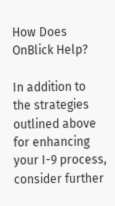How Does OnBlick Help?

In addition to the strategies outlined above for enhancing your I-9 process, consider further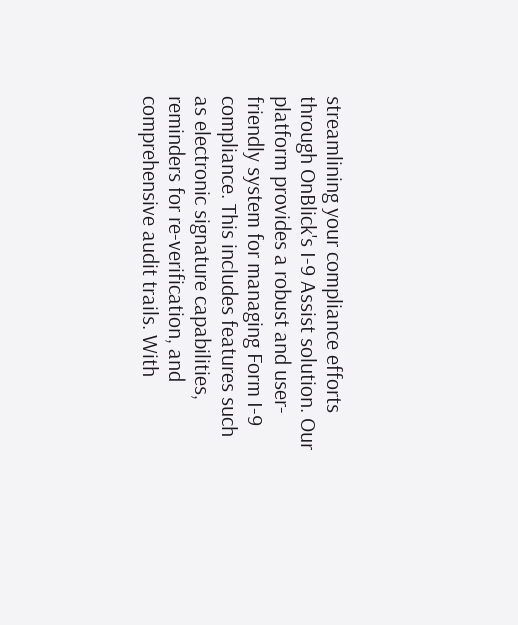streamlining your compliance efforts through OnBlick's I-9 Assist solution. Our platform provides a robust and user-friendly system for managing Form I-9 compliance. This includes features such as electronic signature capabilities, reminders for re-verification, and comprehensive audit trails. With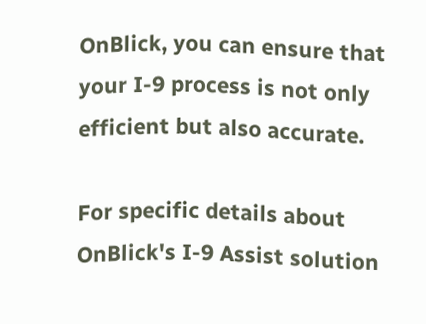OnBlick, you can ensure that your I-9 process is not only efficient but also accurate.

For specific details about OnBlick's I-9 Assist solution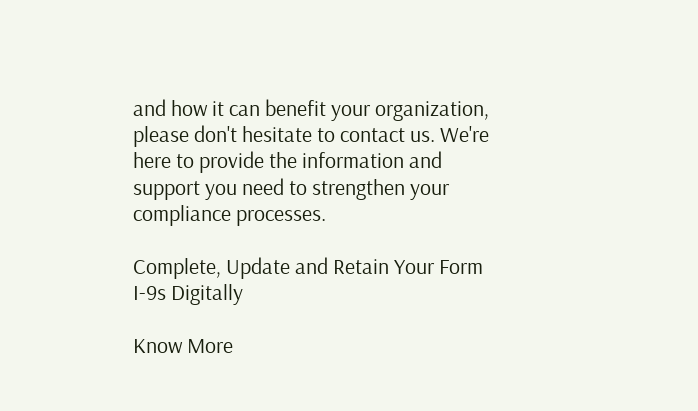and how it can benefit your organization, please don't hesitate to contact us. We're here to provide the information and support you need to strengthen your compliance processes.

Complete, Update and Retain Your Form I-9s Digitally

Know More